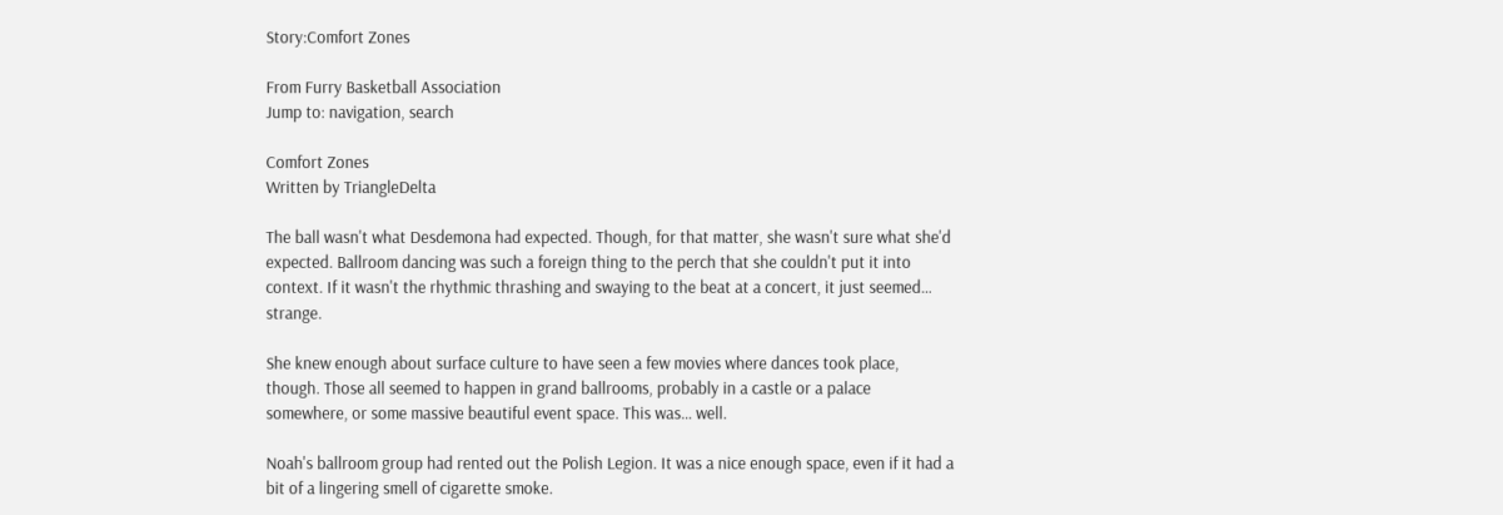Story:Comfort Zones

From Furry Basketball Association
Jump to: navigation, search

Comfort Zones
Written by TriangleDelta

The ball wasn't what Desdemona had expected. Though, for that matter, she wasn't sure what she'd expected. Ballroom dancing was such a foreign thing to the perch that she couldn't put it into context. If it wasn't the rhythmic thrashing and swaying to the beat at a concert, it just seemed… strange.

She knew enough about surface culture to have seen a few movies where dances took place, though. Those all seemed to happen in grand ballrooms, probably in a castle or a palace somewhere, or some massive beautiful event space. This was… well.

Noah's ballroom group had rented out the Polish Legion. It was a nice enough space, even if it had a bit of a lingering smell of cigarette smoke.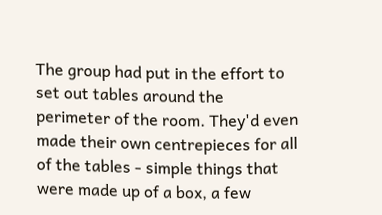The group had put in the effort to set out tables around the perimeter of the room. They'd even made their own centrepieces for all of the tables - simple things that were made up of a box, a few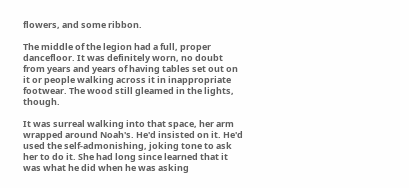flowers, and some ribbon.

The middle of the legion had a full, proper dancefloor. It was definitely worn, no doubt from years and years of having tables set out on it or people walking across it in inappropriate footwear. The wood still gleamed in the lights, though.

It was surreal walking into that space, her arm wrapped around Noah's. He'd insisted on it. He'd used the self-admonishing, joking tone to ask her to do it. She had long since learned that it was what he did when he was asking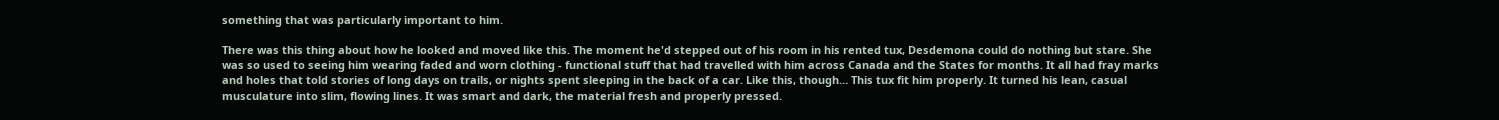something that was particularly important to him.

There was this thing about how he looked and moved like this. The moment he'd stepped out of his room in his rented tux, Desdemona could do nothing but stare. She was so used to seeing him wearing faded and worn clothing - functional stuff that had travelled with him across Canada and the States for months. It all had fray marks and holes that told stories of long days on trails, or nights spent sleeping in the back of a car. Like this, though… This tux fit him properly. It turned his lean, casual musculature into slim, flowing lines. It was smart and dark, the material fresh and properly pressed.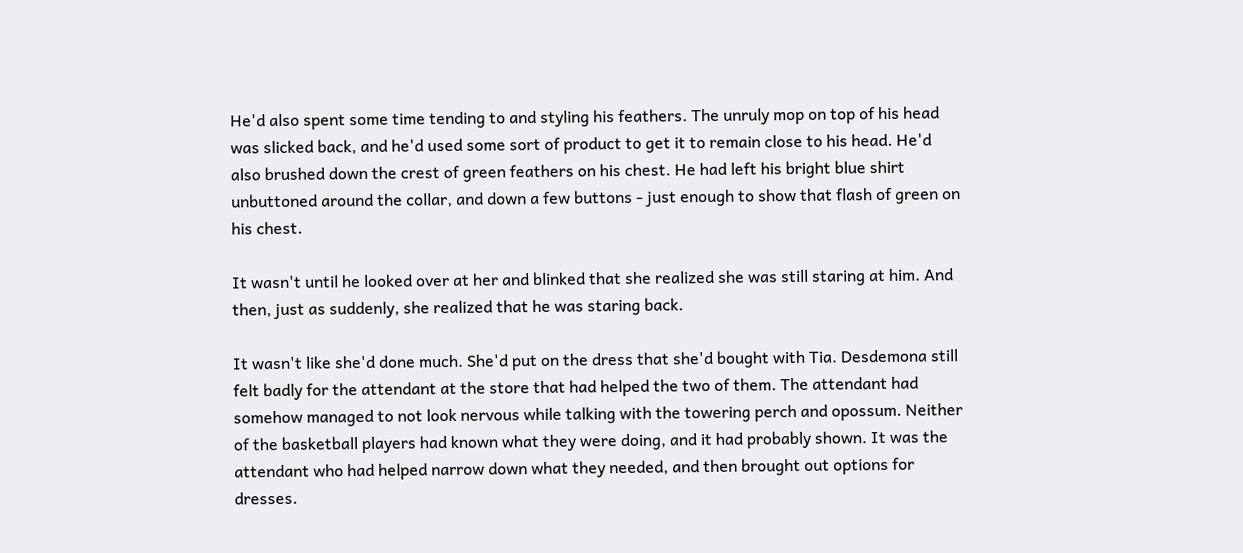He'd also spent some time tending to and styling his feathers. The unruly mop on top of his head was slicked back, and he'd used some sort of product to get it to remain close to his head. He'd also brushed down the crest of green feathers on his chest. He had left his bright blue shirt unbuttoned around the collar, and down a few buttons - just enough to show that flash of green on his chest.

It wasn't until he looked over at her and blinked that she realized she was still staring at him. And then, just as suddenly, she realized that he was staring back.

It wasn't like she'd done much. She'd put on the dress that she'd bought with Tia. Desdemona still felt badly for the attendant at the store that had helped the two of them. The attendant had somehow managed to not look nervous while talking with the towering perch and opossum. Neither of the basketball players had known what they were doing, and it had probably shown. It was the attendant who had helped narrow down what they needed, and then brought out options for dresses.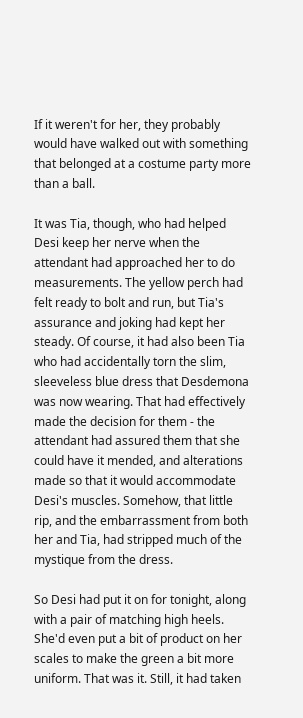If it weren't for her, they probably would have walked out with something that belonged at a costume party more than a ball.

It was Tia, though, who had helped Desi keep her nerve when the attendant had approached her to do measurements. The yellow perch had felt ready to bolt and run, but Tia's assurance and joking had kept her steady. Of course, it had also been Tia who had accidentally torn the slim, sleeveless blue dress that Desdemona was now wearing. That had effectively made the decision for them - the attendant had assured them that she could have it mended, and alterations made so that it would accommodate Desi's muscles. Somehow, that little rip, and the embarrassment from both her and Tia, had stripped much of the mystique from the dress.

So Desi had put it on for tonight, along with a pair of matching high heels. She'd even put a bit of product on her scales to make the green a bit more uniform. That was it. Still, it had taken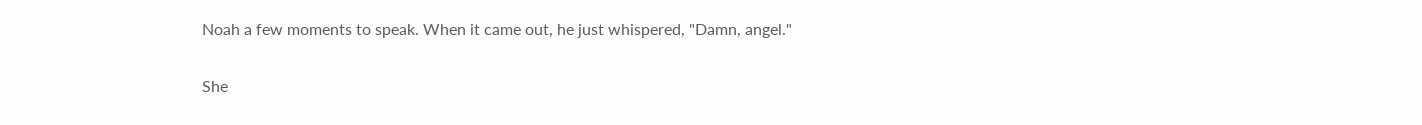Noah a few moments to speak. When it came out, he just whispered, "Damn, angel."

She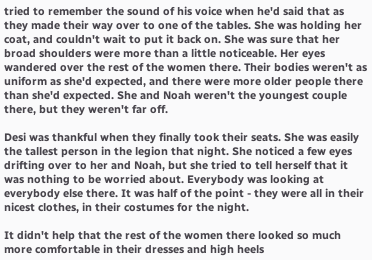tried to remember the sound of his voice when he'd said that as they made their way over to one of the tables. She was holding her coat, and couldn't wait to put it back on. She was sure that her broad shoulders were more than a little noticeable. Her eyes wandered over the rest of the women there. Their bodies weren't as uniform as she'd expected, and there were more older people there than she'd expected. She and Noah weren't the youngest couple there, but they weren't far off.

Desi was thankful when they finally took their seats. She was easily the tallest person in the legion that night. She noticed a few eyes drifting over to her and Noah, but she tried to tell herself that it was nothing to be worried about. Everybody was looking at everybody else there. It was half of the point - they were all in their nicest clothes, in their costumes for the night.

It didn't help that the rest of the women there looked so much more comfortable in their dresses and high heels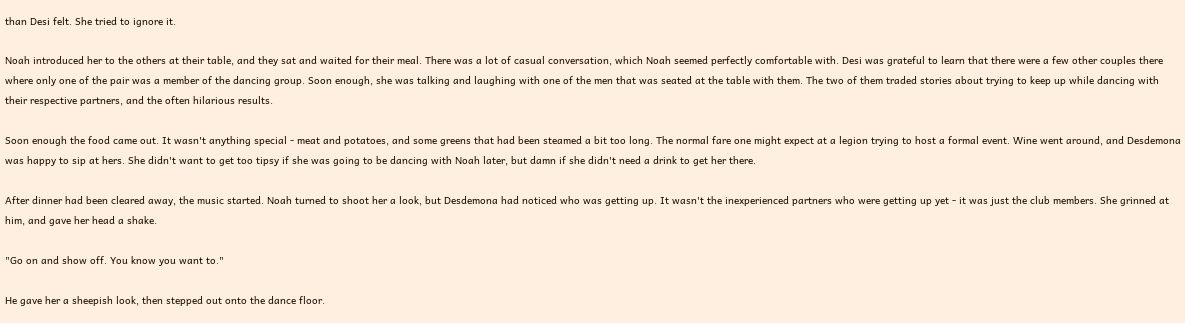than Desi felt. She tried to ignore it.

Noah introduced her to the others at their table, and they sat and waited for their meal. There was a lot of casual conversation, which Noah seemed perfectly comfortable with. Desi was grateful to learn that there were a few other couples there where only one of the pair was a member of the dancing group. Soon enough, she was talking and laughing with one of the men that was seated at the table with them. The two of them traded stories about trying to keep up while dancing with their respective partners, and the often hilarious results.

Soon enough the food came out. It wasn't anything special - meat and potatoes, and some greens that had been steamed a bit too long. The normal fare one might expect at a legion trying to host a formal event. Wine went around, and Desdemona was happy to sip at hers. She didn't want to get too tipsy if she was going to be dancing with Noah later, but damn if she didn't need a drink to get her there.

After dinner had been cleared away, the music started. Noah turned to shoot her a look, but Desdemona had noticed who was getting up. It wasn't the inexperienced partners who were getting up yet - it was just the club members. She grinned at him, and gave her head a shake.

"Go on and show off. You know you want to."

He gave her a sheepish look, then stepped out onto the dance floor.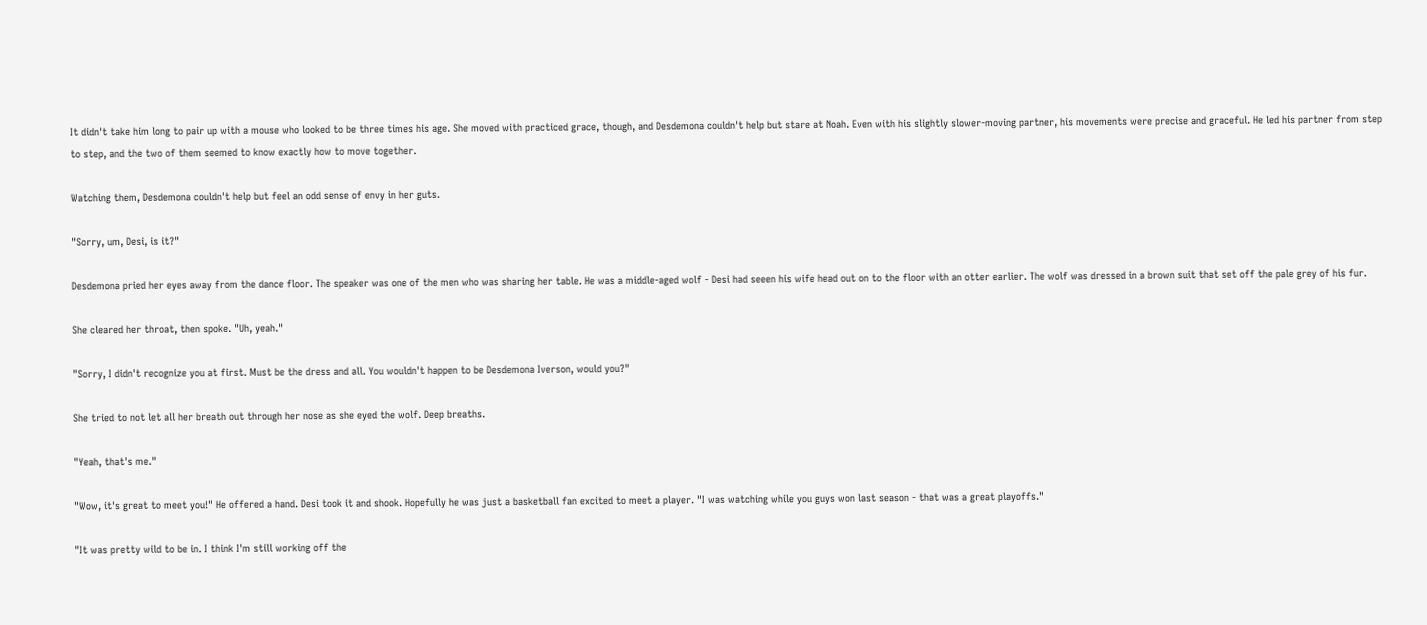It didn't take him long to pair up with a mouse who looked to be three times his age. She moved with practiced grace, though, and Desdemona couldn't help but stare at Noah. Even with his slightly slower-moving partner, his movements were precise and graceful. He led his partner from step to step, and the two of them seemed to know exactly how to move together.

Watching them, Desdemona couldn't help but feel an odd sense of envy in her guts.

"Sorry, um, Desi, is it?"

Desdemona pried her eyes away from the dance floor. The speaker was one of the men who was sharing her table. He was a middle-aged wolf - Desi had seeen his wife head out on to the floor with an otter earlier. The wolf was dressed in a brown suit that set off the pale grey of his fur.

She cleared her throat, then spoke. "Uh, yeah."

"Sorry, I didn't recognize you at first. Must be the dress and all. You wouldn't happen to be Desdemona Iverson, would you?"

She tried to not let all her breath out through her nose as she eyed the wolf. Deep breaths.

"Yeah, that's me."

"Wow, it's great to meet you!" He offered a hand. Desi took it and shook. Hopefully he was just a basketball fan excited to meet a player. "I was watching while you guys won last season - that was a great playoffs."

"It was pretty wild to be in. I think I'm still working off the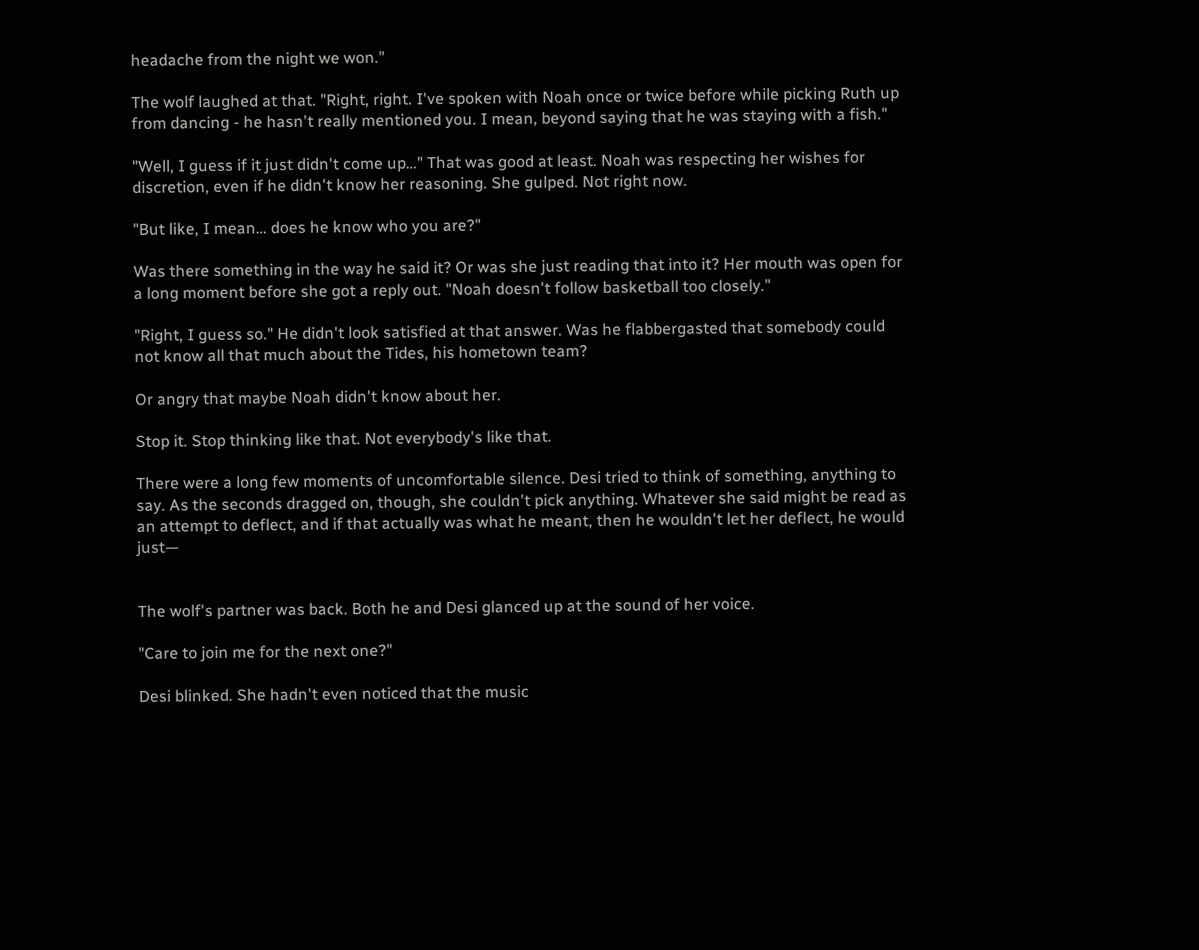headache from the night we won."

The wolf laughed at that. "Right, right. I've spoken with Noah once or twice before while picking Ruth up from dancing - he hasn't really mentioned you. I mean, beyond saying that he was staying with a fish."

"Well, I guess if it just didn't come up…" That was good at least. Noah was respecting her wishes for discretion, even if he didn't know her reasoning. She gulped. Not right now.

"But like, I mean… does he know who you are?"

Was there something in the way he said it? Or was she just reading that into it? Her mouth was open for a long moment before she got a reply out. "Noah doesn't follow basketball too closely."

"Right, I guess so." He didn't look satisfied at that answer. Was he flabbergasted that somebody could not know all that much about the Tides, his hometown team?

Or angry that maybe Noah didn't know about her.

Stop it. Stop thinking like that. Not everybody's like that.

There were a long few moments of uncomfortable silence. Desi tried to think of something, anything to say. As the seconds dragged on, though, she couldn't pick anything. Whatever she said might be read as an attempt to deflect, and if that actually was what he meant, then he wouldn't let her deflect, he would just—


The wolf's partner was back. Both he and Desi glanced up at the sound of her voice.

"Care to join me for the next one?"

Desi blinked. She hadn't even noticed that the music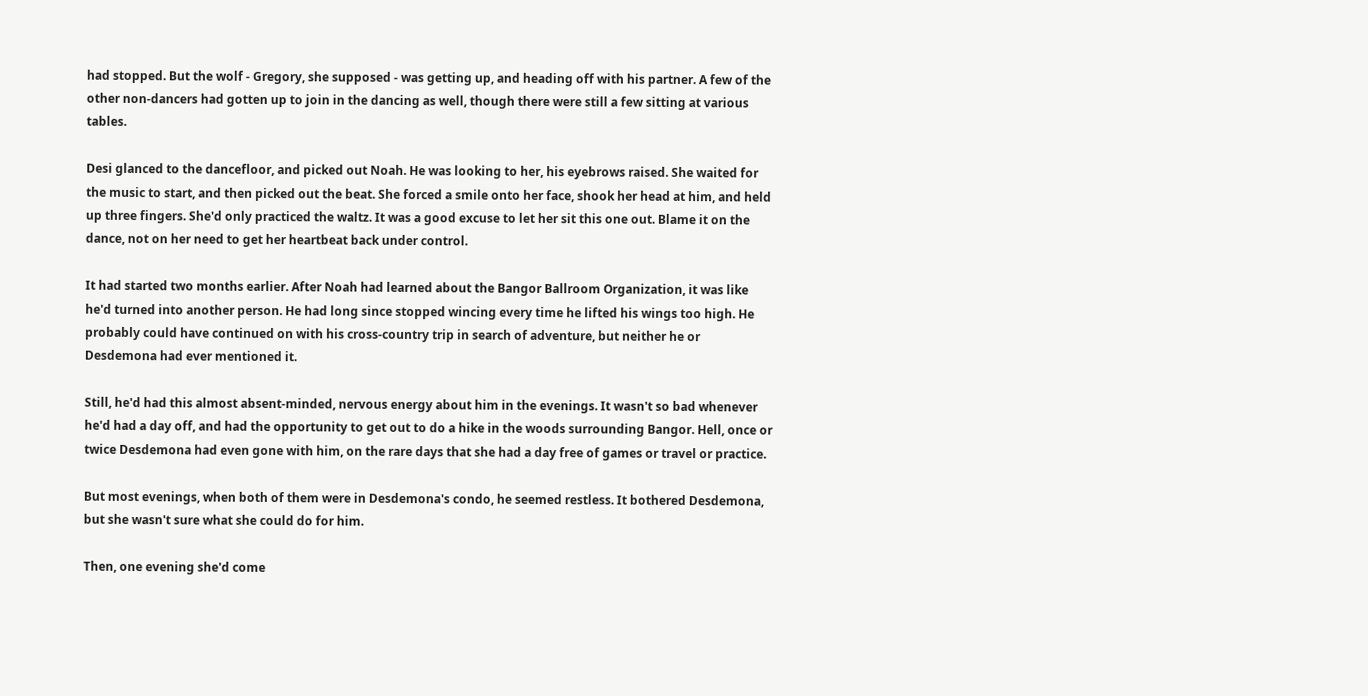had stopped. But the wolf - Gregory, she supposed - was getting up, and heading off with his partner. A few of the other non-dancers had gotten up to join in the dancing as well, though there were still a few sitting at various tables.

Desi glanced to the dancefloor, and picked out Noah. He was looking to her, his eyebrows raised. She waited for the music to start, and then picked out the beat. She forced a smile onto her face, shook her head at him, and held up three fingers. She'd only practiced the waltz. It was a good excuse to let her sit this one out. Blame it on the dance, not on her need to get her heartbeat back under control.

It had started two months earlier. After Noah had learned about the Bangor Ballroom Organization, it was like he'd turned into another person. He had long since stopped wincing every time he lifted his wings too high. He probably could have continued on with his cross-country trip in search of adventure, but neither he or Desdemona had ever mentioned it.

Still, he'd had this almost absent-minded, nervous energy about him in the evenings. It wasn't so bad whenever he'd had a day off, and had the opportunity to get out to do a hike in the woods surrounding Bangor. Hell, once or twice Desdemona had even gone with him, on the rare days that she had a day free of games or travel or practice.

But most evenings, when both of them were in Desdemona's condo, he seemed restless. It bothered Desdemona, but she wasn't sure what she could do for him.

Then, one evening she'd come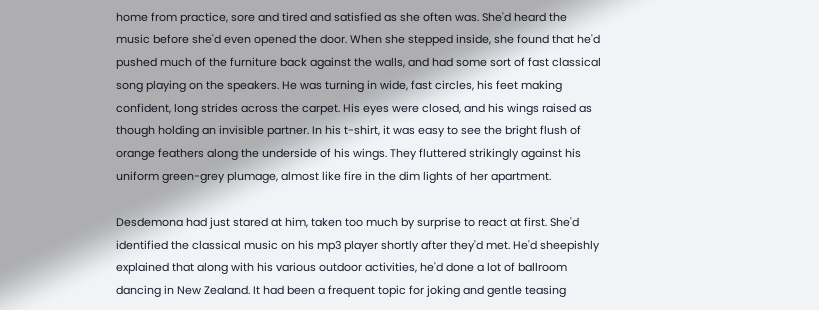home from practice, sore and tired and satisfied as she often was. She'd heard the music before she'd even opened the door. When she stepped inside, she found that he'd pushed much of the furniture back against the walls, and had some sort of fast classical song playing on the speakers. He was turning in wide, fast circles, his feet making confident, long strides across the carpet. His eyes were closed, and his wings raised as though holding an invisible partner. In his t-shirt, it was easy to see the bright flush of orange feathers along the underside of his wings. They fluttered strikingly against his uniform green-grey plumage, almost like fire in the dim lights of her apartment.

Desdemona had just stared at him, taken too much by surprise to react at first. She'd identified the classical music on his mp3 player shortly after they'd met. He'd sheepishly explained that along with his various outdoor activities, he'd done a lot of ballroom dancing in New Zealand. It had been a frequent topic for joking and gentle teasing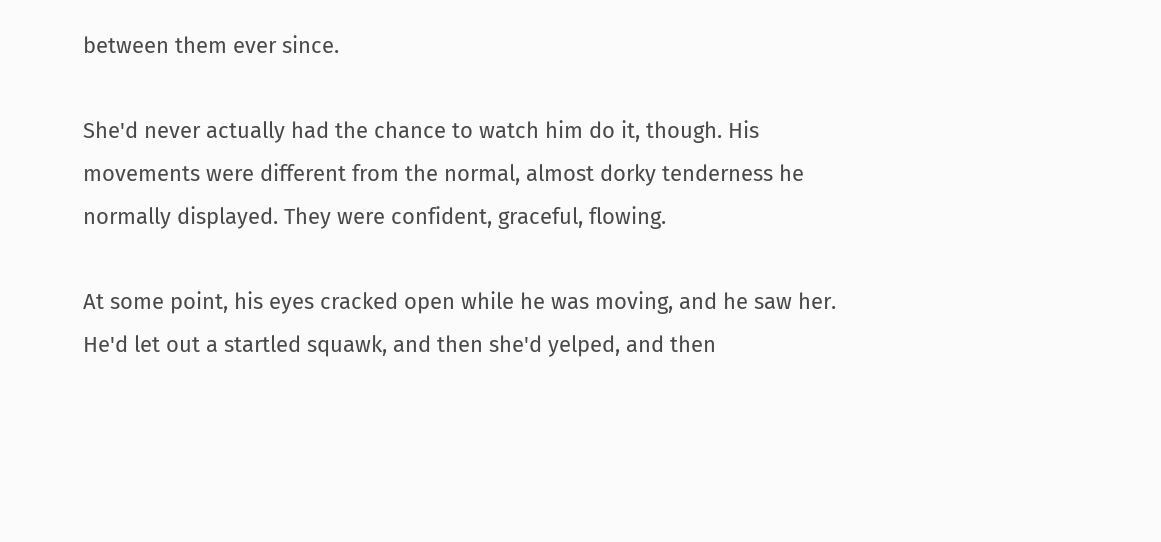between them ever since.

She'd never actually had the chance to watch him do it, though. His movements were different from the normal, almost dorky tenderness he normally displayed. They were confident, graceful, flowing.

At some point, his eyes cracked open while he was moving, and he saw her. He'd let out a startled squawk, and then she'd yelped, and then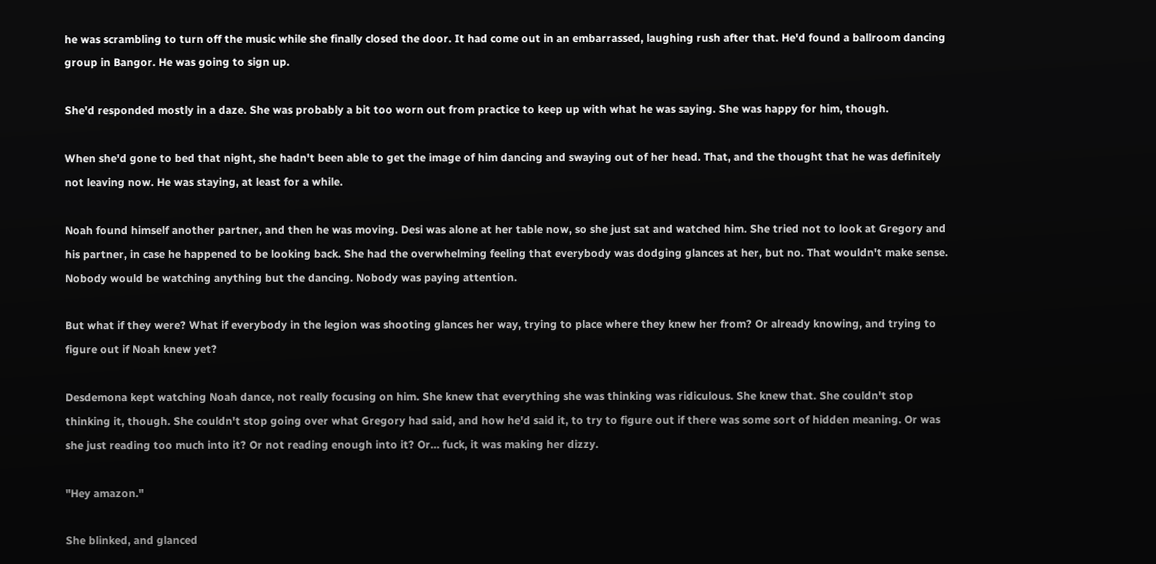he was scrambling to turn off the music while she finally closed the door. It had come out in an embarrassed, laughing rush after that. He'd found a ballroom dancing group in Bangor. He was going to sign up.

She'd responded mostly in a daze. She was probably a bit too worn out from practice to keep up with what he was saying. She was happy for him, though.

When she'd gone to bed that night, she hadn't been able to get the image of him dancing and swaying out of her head. That, and the thought that he was definitely not leaving now. He was staying, at least for a while.

Noah found himself another partner, and then he was moving. Desi was alone at her table now, so she just sat and watched him. She tried not to look at Gregory and his partner, in case he happened to be looking back. She had the overwhelming feeling that everybody was dodging glances at her, but no. That wouldn't make sense. Nobody would be watching anything but the dancing. Nobody was paying attention.

But what if they were? What if everybody in the legion was shooting glances her way, trying to place where they knew her from? Or already knowing, and trying to figure out if Noah knew yet?

Desdemona kept watching Noah dance, not really focusing on him. She knew that everything she was thinking was ridiculous. She knew that. She couldn't stop thinking it, though. She couldn't stop going over what Gregory had said, and how he'd said it, to try to figure out if there was some sort of hidden meaning. Or was she just reading too much into it? Or not reading enough into it? Or… fuck, it was making her dizzy.

"Hey amazon."

She blinked, and glanced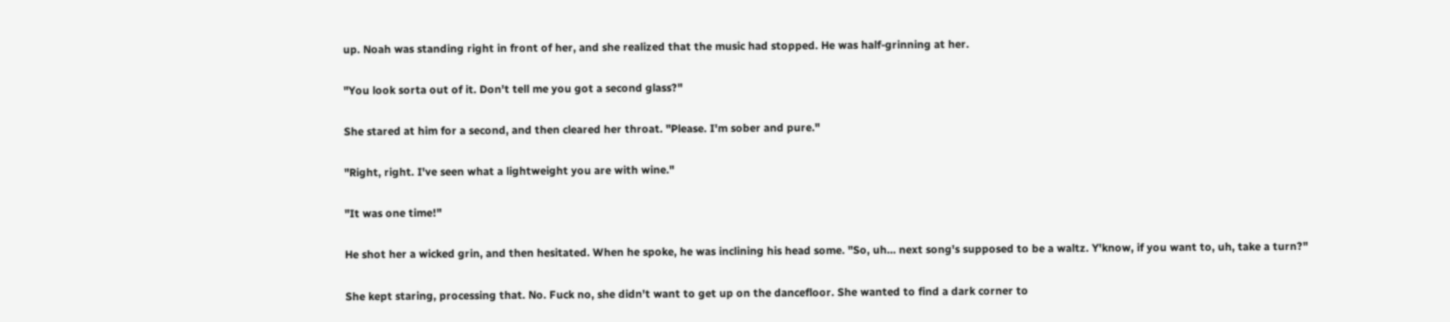up. Noah was standing right in front of her, and she realized that the music had stopped. He was half-grinning at her.

"You look sorta out of it. Don't tell me you got a second glass?"

She stared at him for a second, and then cleared her throat. "Please. I'm sober and pure."

"Right, right. I've seen what a lightweight you are with wine."

"It was one time!"

He shot her a wicked grin, and then hesitated. When he spoke, he was inclining his head some. "So, uh… next song's supposed to be a waltz. Y'know, if you want to, uh, take a turn?"

She kept staring, processing that. No. Fuck no, she didn't want to get up on the dancefloor. She wanted to find a dark corner to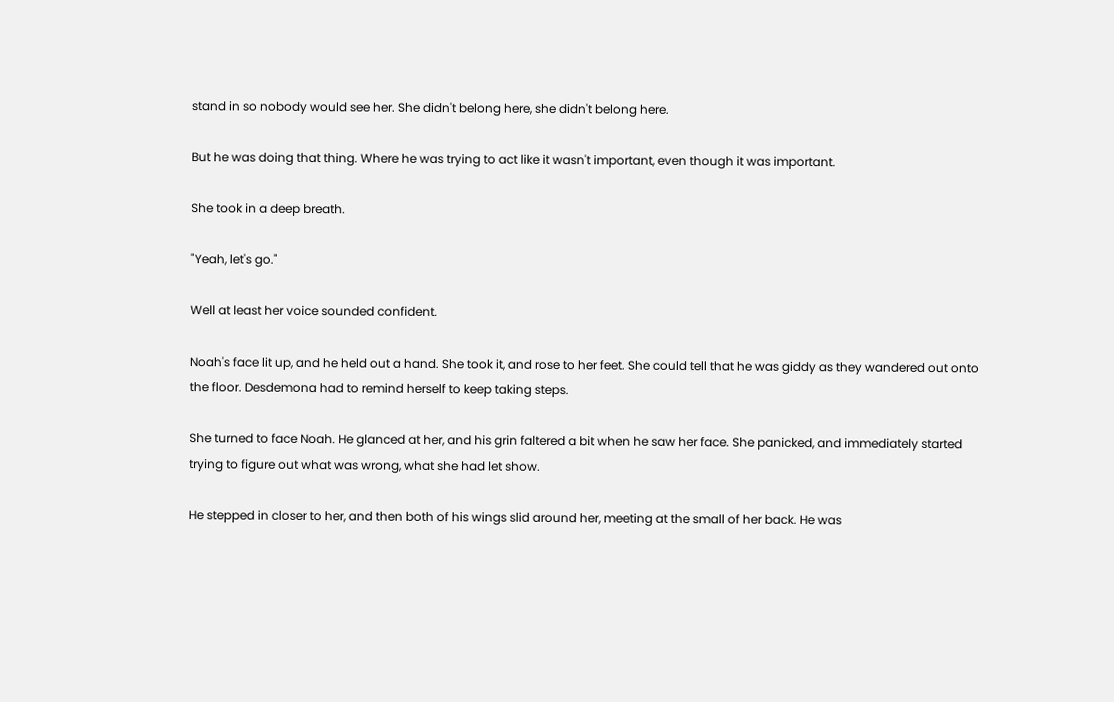stand in so nobody would see her. She didn't belong here, she didn't belong here.

But he was doing that thing. Where he was trying to act like it wasn't important, even though it was important.

She took in a deep breath.

"Yeah, let's go."

Well at least her voice sounded confident.

Noah's face lit up, and he held out a hand. She took it, and rose to her feet. She could tell that he was giddy as they wandered out onto the floor. Desdemona had to remind herself to keep taking steps.

She turned to face Noah. He glanced at her, and his grin faltered a bit when he saw her face. She panicked, and immediately started trying to figure out what was wrong, what she had let show.

He stepped in closer to her, and then both of his wings slid around her, meeting at the small of her back. He was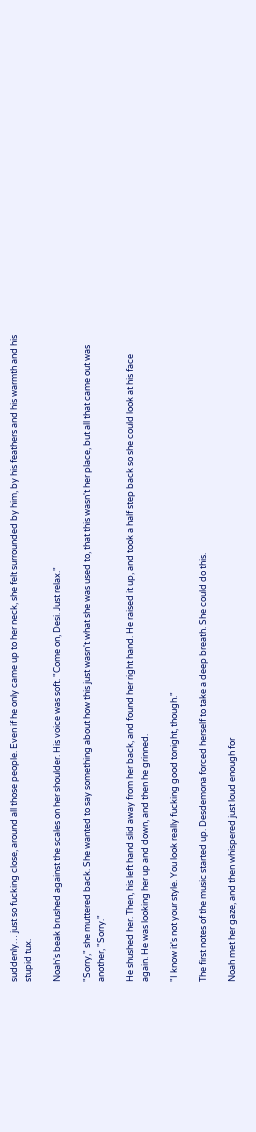suddenly… just so fucking close, around all those people. Even if he only came up to her neck, she felt surrounded by him, by his feathers and his warmth and his stupid tux.

Noah's beak brushed against the scales on her shoulder. His voice was soft. "Come on, Desi. Just relax."

"Sorry," she muttered back. She wanted to say something about how this just wasn't what she was used to, that this wasn't her place, but all that came out was another, "Sorry."

He shushed her. Then, his left hand slid away from her back, and found her right hand. He raised it up, and took a half step back so she could look at his face again. He was looking her up and down, and then he grinned.

"I know it's not your style. You look really fucking good tonight, though."

The first notes of the music started up. Desdemona forced herself to take a deep breath. She could do this.

Noah met her gaze, and then whispered just loud enough for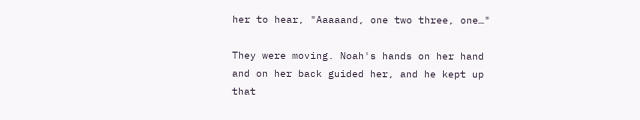her to hear, "Aaaaand, one two three, one…"

They were moving. Noah's hands on her hand and on her back guided her, and he kept up that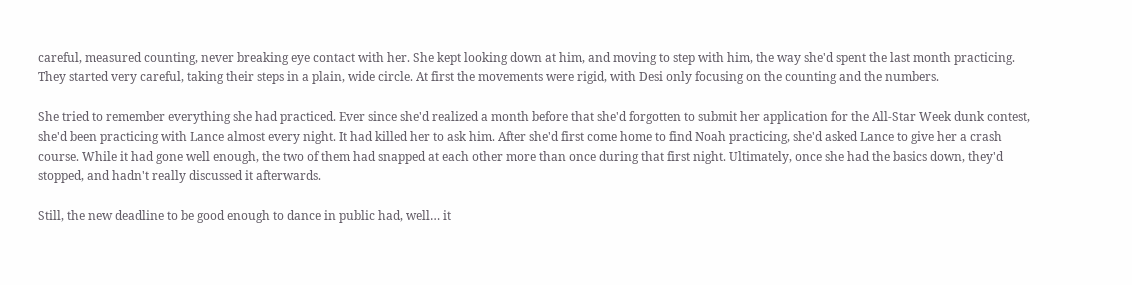careful, measured counting, never breaking eye contact with her. She kept looking down at him, and moving to step with him, the way she'd spent the last month practicing. They started very careful, taking their steps in a plain, wide circle. At first the movements were rigid, with Desi only focusing on the counting and the numbers.

She tried to remember everything she had practiced. Ever since she'd realized a month before that she'd forgotten to submit her application for the All-Star Week dunk contest, she'd been practicing with Lance almost every night. It had killed her to ask him. After she'd first come home to find Noah practicing, she'd asked Lance to give her a crash course. While it had gone well enough, the two of them had snapped at each other more than once during that first night. Ultimately, once she had the basics down, they'd stopped, and hadn't really discussed it afterwards.

Still, the new deadline to be good enough to dance in public had, well… it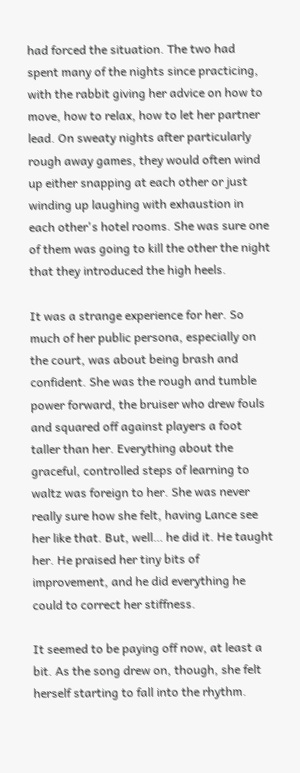had forced the situation. The two had spent many of the nights since practicing, with the rabbit giving her advice on how to move, how to relax, how to let her partner lead. On sweaty nights after particularly rough away games, they would often wind up either snapping at each other or just winding up laughing with exhaustion in each other's hotel rooms. She was sure one of them was going to kill the other the night that they introduced the high heels.

It was a strange experience for her. So much of her public persona, especially on the court, was about being brash and confident. She was the rough and tumble power forward, the bruiser who drew fouls and squared off against players a foot taller than her. Everything about the graceful, controlled steps of learning to waltz was foreign to her. She was never really sure how she felt, having Lance see her like that. But, well… he did it. He taught her. He praised her tiny bits of improvement, and he did everything he could to correct her stiffness.

It seemed to be paying off now, at least a bit. As the song drew on, though, she felt herself starting to fall into the rhythm.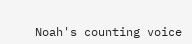Noah's counting voice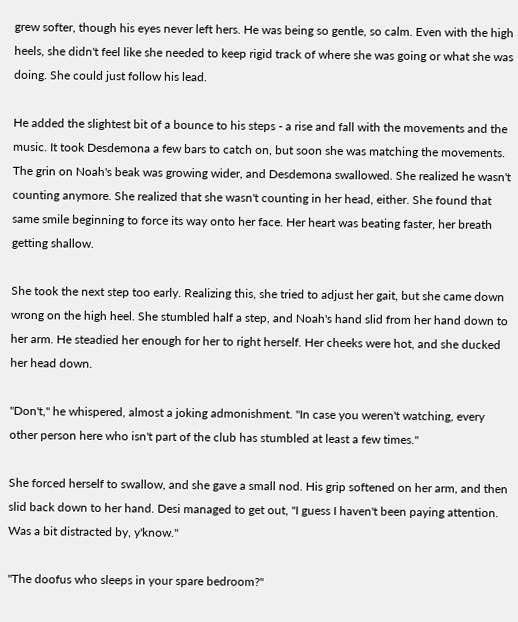grew softer, though his eyes never left hers. He was being so gentle, so calm. Even with the high heels, she didn't feel like she needed to keep rigid track of where she was going or what she was doing. She could just follow his lead.

He added the slightest bit of a bounce to his steps - a rise and fall with the movements and the music. It took Desdemona a few bars to catch on, but soon she was matching the movements. The grin on Noah's beak was growing wider, and Desdemona swallowed. She realized he wasn't counting anymore. She realized that she wasn't counting in her head, either. She found that same smile beginning to force its way onto her face. Her heart was beating faster, her breath getting shallow.

She took the next step too early. Realizing this, she tried to adjust her gait, but she came down wrong on the high heel. She stumbled half a step, and Noah's hand slid from her hand down to her arm. He steadied her enough for her to right herself. Her cheeks were hot, and she ducked her head down.

"Don't," he whispered, almost a joking admonishment. "In case you weren't watching, every other person here who isn't part of the club has stumbled at least a few times."

She forced herself to swallow, and she gave a small nod. His grip softened on her arm, and then slid back down to her hand. Desi managed to get out, "I guess I haven't been paying attention. Was a bit distracted by, y'know."

"The doofus who sleeps in your spare bedroom?"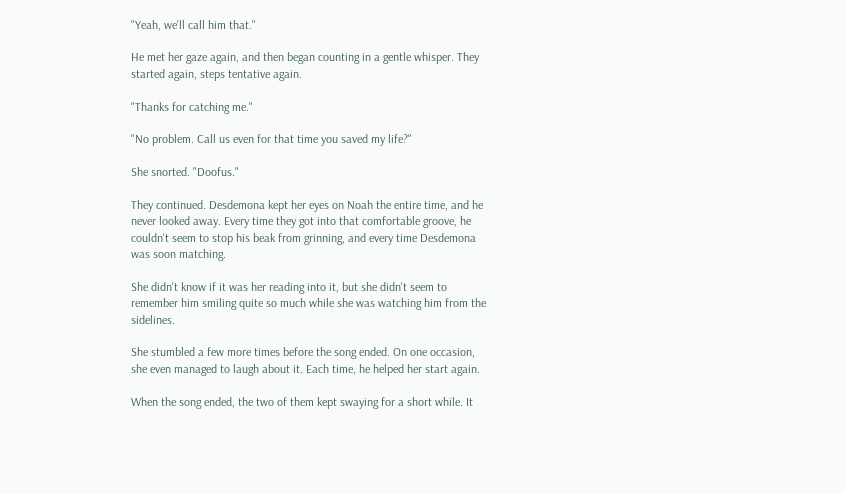"Yeah, we'll call him that."

He met her gaze again, and then began counting in a gentle whisper. They started again, steps tentative again.

"Thanks for catching me."

"No problem. Call us even for that time you saved my life?"

She snorted. "Doofus."

They continued. Desdemona kept her eyes on Noah the entire time, and he never looked away. Every time they got into that comfortable groove, he couldn't seem to stop his beak from grinning, and every time Desdemona was soon matching.

She didn't know if it was her reading into it, but she didn't seem to remember him smiling quite so much while she was watching him from the sidelines.

She stumbled a few more times before the song ended. On one occasion, she even managed to laugh about it. Each time, he helped her start again.

When the song ended, the two of them kept swaying for a short while. It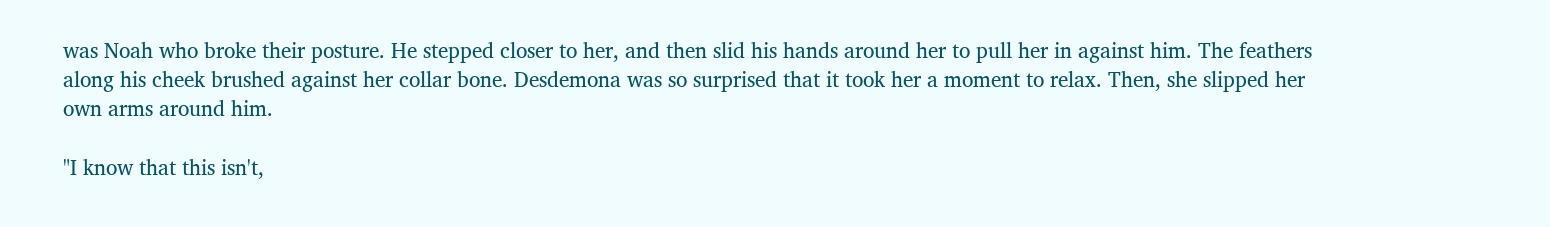was Noah who broke their posture. He stepped closer to her, and then slid his hands around her to pull her in against him. The feathers along his cheek brushed against her collar bone. Desdemona was so surprised that it took her a moment to relax. Then, she slipped her own arms around him.

"I know that this isn't,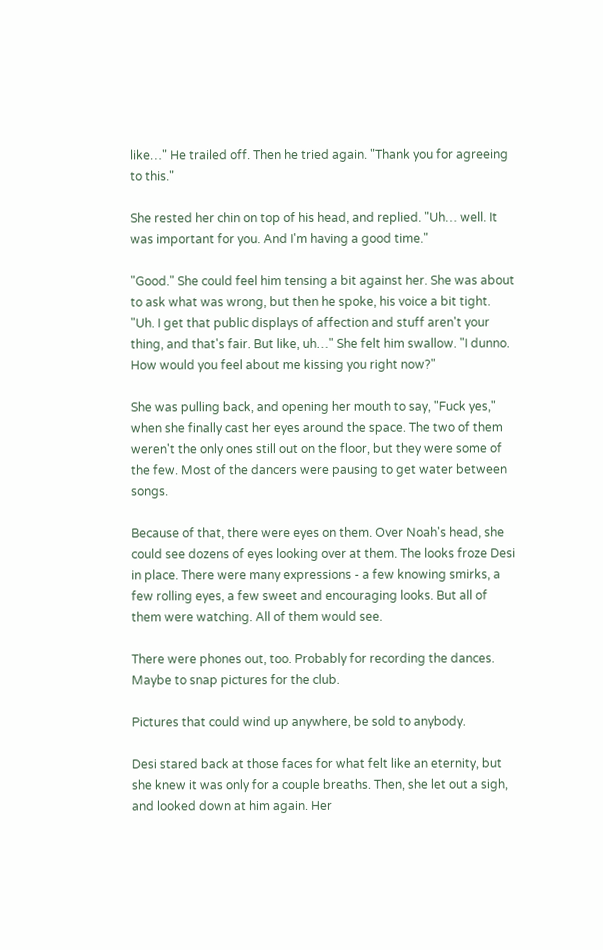like…" He trailed off. Then he tried again. "Thank you for agreeing to this."

She rested her chin on top of his head, and replied. "Uh… well. It was important for you. And I'm having a good time."

"Good." She could feel him tensing a bit against her. She was about to ask what was wrong, but then he spoke, his voice a bit tight. "Uh. I get that public displays of affection and stuff aren't your thing, and that's fair. But like, uh…" She felt him swallow. "I dunno. How would you feel about me kissing you right now?"

She was pulling back, and opening her mouth to say, "Fuck yes," when she finally cast her eyes around the space. The two of them weren't the only ones still out on the floor, but they were some of the few. Most of the dancers were pausing to get water between songs.

Because of that, there were eyes on them. Over Noah's head, she could see dozens of eyes looking over at them. The looks froze Desi in place. There were many expressions - a few knowing smirks, a few rolling eyes, a few sweet and encouraging looks. But all of them were watching. All of them would see.

There were phones out, too. Probably for recording the dances. Maybe to snap pictures for the club.

Pictures that could wind up anywhere, be sold to anybody.

Desi stared back at those faces for what felt like an eternity, but she knew it was only for a couple breaths. Then, she let out a sigh, and looked down at him again. Her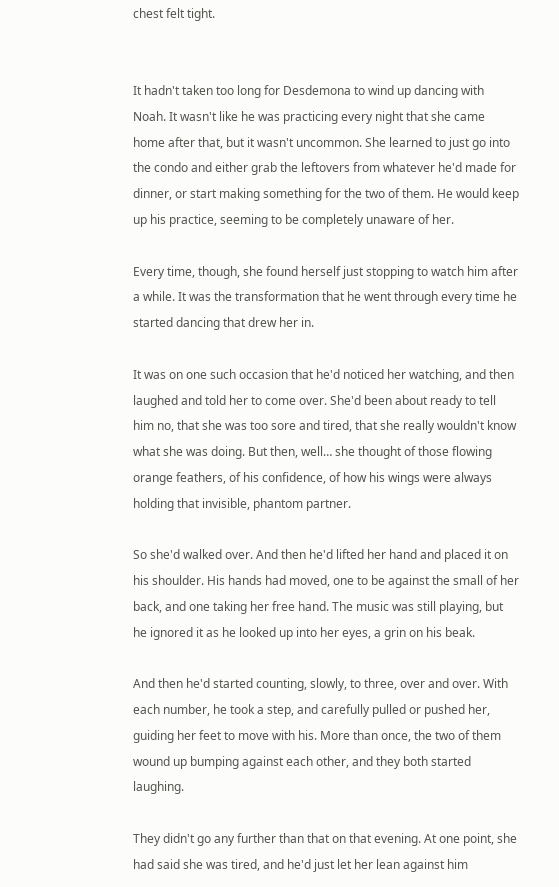chest felt tight.


It hadn't taken too long for Desdemona to wind up dancing with Noah. It wasn't like he was practicing every night that she came home after that, but it wasn't uncommon. She learned to just go into the condo and either grab the leftovers from whatever he'd made for dinner, or start making something for the two of them. He would keep up his practice, seeming to be completely unaware of her.

Every time, though, she found herself just stopping to watch him after a while. It was the transformation that he went through every time he started dancing that drew her in.

It was on one such occasion that he'd noticed her watching, and then laughed and told her to come over. She'd been about ready to tell him no, that she was too sore and tired, that she really wouldn't know what she was doing. But then, well… she thought of those flowing orange feathers, of his confidence, of how his wings were always holding that invisible, phantom partner.

So she'd walked over. And then he'd lifted her hand and placed it on his shoulder. His hands had moved, one to be against the small of her back, and one taking her free hand. The music was still playing, but he ignored it as he looked up into her eyes, a grin on his beak.

And then he'd started counting, slowly, to three, over and over. With each number, he took a step, and carefully pulled or pushed her, guiding her feet to move with his. More than once, the two of them wound up bumping against each other, and they both started laughing.

They didn't go any further than that on that evening. At one point, she had said she was tired, and he'd just let her lean against him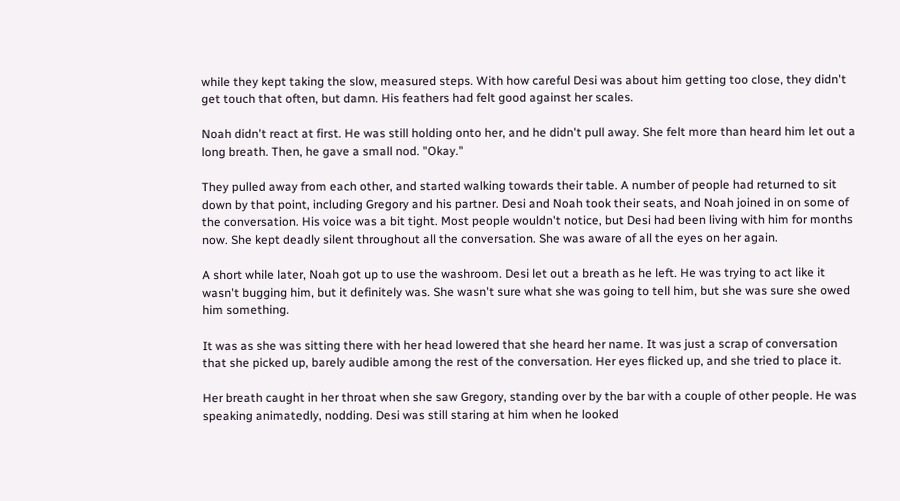while they kept taking the slow, measured steps. With how careful Desi was about him getting too close, they didn't get touch that often, but damn. His feathers had felt good against her scales.

Noah didn't react at first. He was still holding onto her, and he didn't pull away. She felt more than heard him let out a long breath. Then, he gave a small nod. "Okay."

They pulled away from each other, and started walking towards their table. A number of people had returned to sit down by that point, including Gregory and his partner. Desi and Noah took their seats, and Noah joined in on some of the conversation. His voice was a bit tight. Most people wouldn't notice, but Desi had been living with him for months now. She kept deadly silent throughout all the conversation. She was aware of all the eyes on her again.

A short while later, Noah got up to use the washroom. Desi let out a breath as he left. He was trying to act like it wasn't bugging him, but it definitely was. She wasn't sure what she was going to tell him, but she was sure she owed him something.

It was as she was sitting there with her head lowered that she heard her name. It was just a scrap of conversation that she picked up, barely audible among the rest of the conversation. Her eyes flicked up, and she tried to place it.

Her breath caught in her throat when she saw Gregory, standing over by the bar with a couple of other people. He was speaking animatedly, nodding. Desi was still staring at him when he looked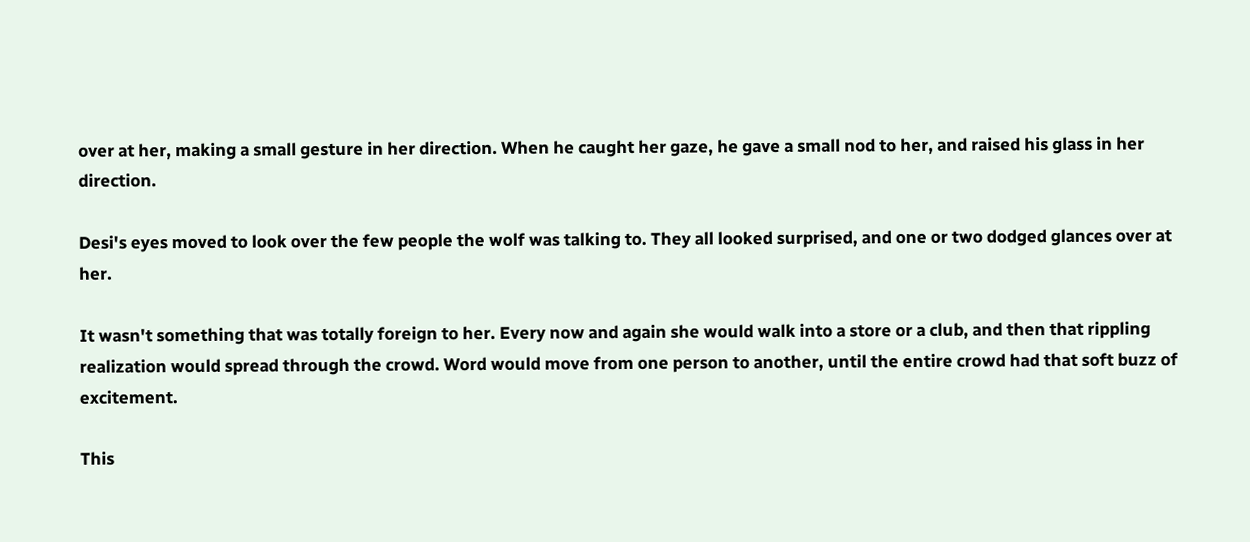over at her, making a small gesture in her direction. When he caught her gaze, he gave a small nod to her, and raised his glass in her direction.

Desi's eyes moved to look over the few people the wolf was talking to. They all looked surprised, and one or two dodged glances over at her.

It wasn't something that was totally foreign to her. Every now and again she would walk into a store or a club, and then that rippling realization would spread through the crowd. Word would move from one person to another, until the entire crowd had that soft buzz of excitement.

This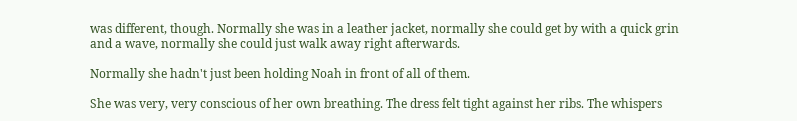was different, though. Normally she was in a leather jacket, normally she could get by with a quick grin and a wave, normally she could just walk away right afterwards.

Normally she hadn't just been holding Noah in front of all of them.

She was very, very conscious of her own breathing. The dress felt tight against her ribs. The whispers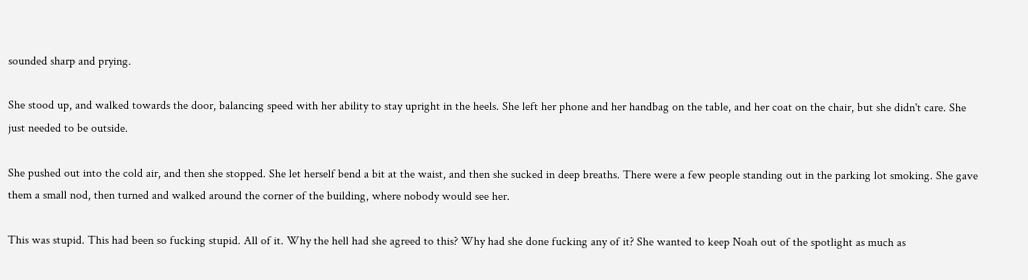sounded sharp and prying.

She stood up, and walked towards the door, balancing speed with her ability to stay upright in the heels. She left her phone and her handbag on the table, and her coat on the chair, but she didn't care. She just needed to be outside.

She pushed out into the cold air, and then she stopped. She let herself bend a bit at the waist, and then she sucked in deep breaths. There were a few people standing out in the parking lot smoking. She gave them a small nod, then turned and walked around the corner of the building, where nobody would see her.

This was stupid. This had been so fucking stupid. All of it. Why the hell had she agreed to this? Why had she done fucking any of it? She wanted to keep Noah out of the spotlight as much as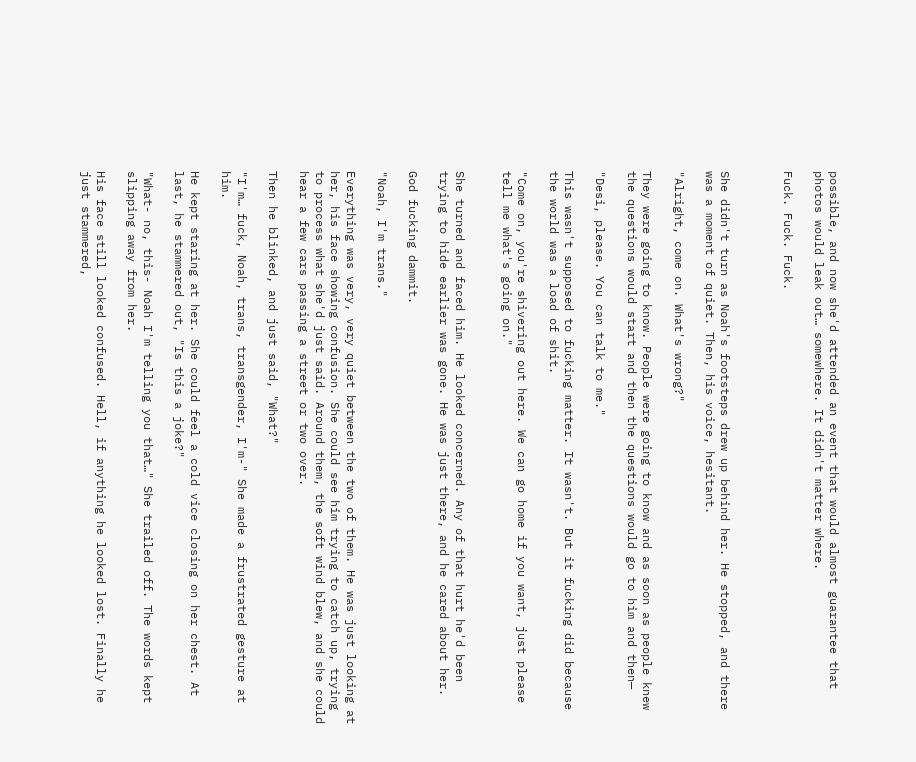possible, and now she'd attended an event that would almost guarantee that photos would leak out… somewhere. It didn't matter where.

Fuck. Fuck. Fuck.



She didn't turn as Noah's footsteps drew up behind her. He stopped, and there was a moment of quiet. Then, his voice, hesitant.

"Alright, come on. What's wrong?"

They were going to know. People were going to know and as soon as people knew the questions would start and then the questions would go to him and then—

"Desi, please. You can talk to me."

This wasn't supposed to fucking matter. It wasn't. But it fucking did because the world was a load of shit.

"Come on, you're shivering out here. We can go home if you want, just please tell me what's going on."


She turned and faced him. He looked concerned. Any of that hurt he'd been trying to hide earlier was gone. He was just there, and he cared about her.

God fucking dammit.

"Noah, I'm trans."

Everything was very, very quiet between the two of them. He was just looking at her, his face showing confusion. She could see him trying to catch up, trying to process what she'd just said. Around them, the soft wind blew, and she could hear a few cars passing a street or two over.

Then he blinked, and just said, "What?"

"I'm… fuck, Noah, trans, transgender, I'm-" She made a frustrated gesture at him.

He kept staring at her. She could feel a cold vice closing on her chest. At last, he stammered out, "Is this a joke?"

"What- no, this- Noah I'm telling you that…" She trailed off. The words kept slipping away from her.

His face still looked confused. Hell, if anything he looked lost. Finally he just stammered,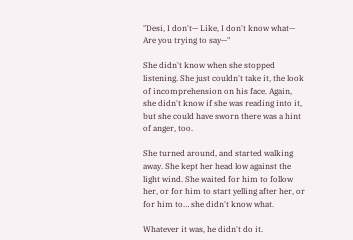"Desi, I don't— Like, I don't know what— Are you trying to say—"

She didn't know when she stopped listening. She just couldn't take it, the look of incomprehension on his face. Again, she didn't know if she was reading into it, but she could have sworn there was a hint of anger, too.

She turned around, and started walking away. She kept her head low against the light wind. She waited for him to follow her, or for him to start yelling after her, or for him to… she didn't know what.

Whatever it was, he didn't do it.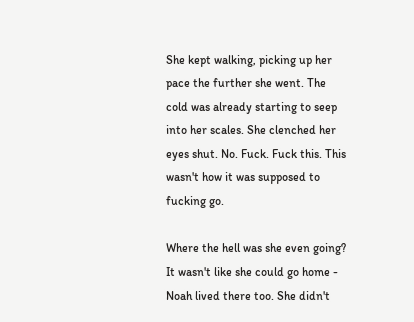She kept walking, picking up her pace the further she went. The cold was already starting to seep into her scales. She clenched her eyes shut. No. Fuck. Fuck this. This wasn't how it was supposed to fucking go.

Where the hell was she even going? It wasn't like she could go home - Noah lived there too. She didn't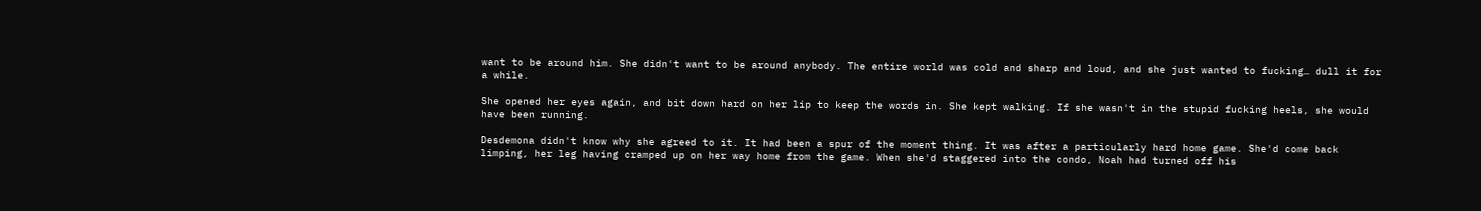want to be around him. She didn't want to be around anybody. The entire world was cold and sharp and loud, and she just wanted to fucking… dull it for a while.

She opened her eyes again, and bit down hard on her lip to keep the words in. She kept walking. If she wasn't in the stupid fucking heels, she would have been running.

Desdemona didn't know why she agreed to it. It had been a spur of the moment thing. It was after a particularly hard home game. She'd come back limping, her leg having cramped up on her way home from the game. When she'd staggered into the condo, Noah had turned off his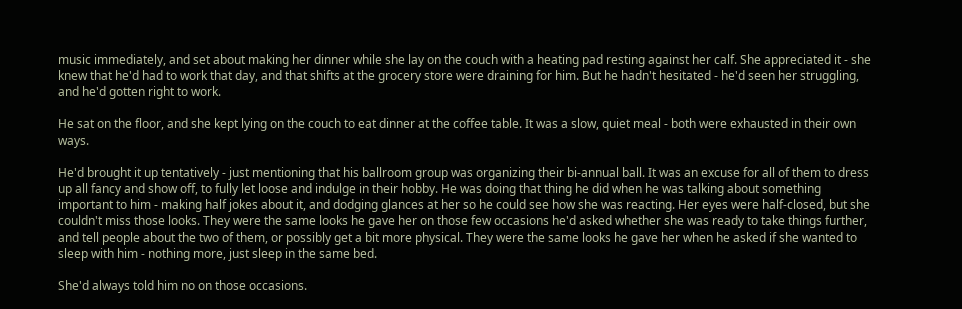music immediately, and set about making her dinner while she lay on the couch with a heating pad resting against her calf. She appreciated it - she knew that he'd had to work that day, and that shifts at the grocery store were draining for him. But he hadn't hesitated - he'd seen her struggling, and he'd gotten right to work.

He sat on the floor, and she kept lying on the couch to eat dinner at the coffee table. It was a slow, quiet meal - both were exhausted in their own ways.

He'd brought it up tentatively - just mentioning that his ballroom group was organizing their bi-annual ball. It was an excuse for all of them to dress up all fancy and show off, to fully let loose and indulge in their hobby. He was doing that thing he did when he was talking about something important to him - making half jokes about it, and dodging glances at her so he could see how she was reacting. Her eyes were half-closed, but she couldn't miss those looks. They were the same looks he gave her on those few occasions he'd asked whether she was ready to take things further, and tell people about the two of them, or possibly get a bit more physical. They were the same looks he gave her when he asked if she wanted to sleep with him - nothing more, just sleep in the same bed.

She'd always told him no on those occasions.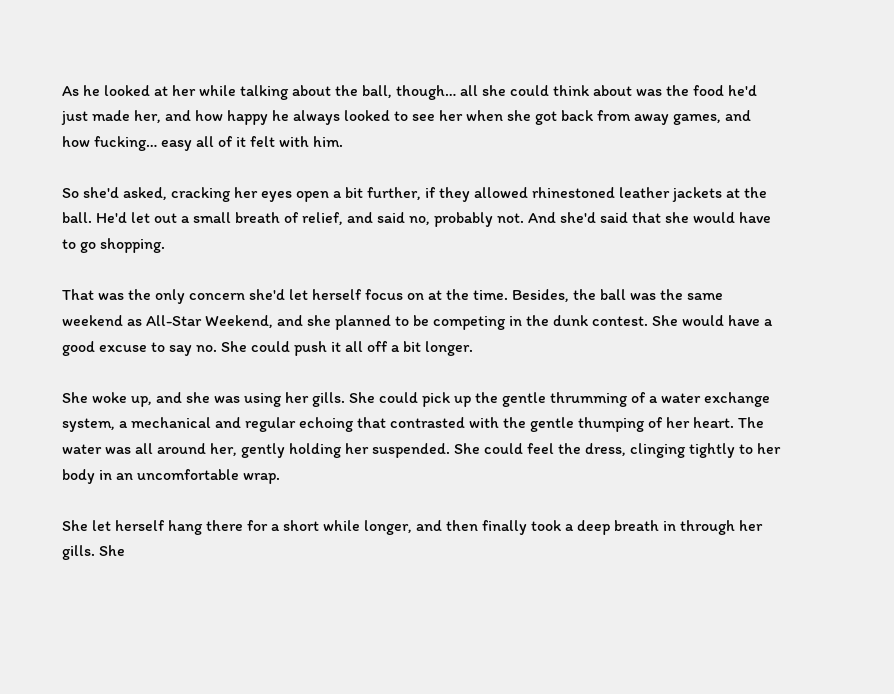As he looked at her while talking about the ball, though… all she could think about was the food he'd just made her, and how happy he always looked to see her when she got back from away games, and how fucking… easy all of it felt with him.

So she'd asked, cracking her eyes open a bit further, if they allowed rhinestoned leather jackets at the ball. He'd let out a small breath of relief, and said no, probably not. And she'd said that she would have to go shopping.

That was the only concern she'd let herself focus on at the time. Besides, the ball was the same weekend as All-Star Weekend, and she planned to be competing in the dunk contest. She would have a good excuse to say no. She could push it all off a bit longer.

She woke up, and she was using her gills. She could pick up the gentle thrumming of a water exchange system, a mechanical and regular echoing that contrasted with the gentle thumping of her heart. The water was all around her, gently holding her suspended. She could feel the dress, clinging tightly to her body in an uncomfortable wrap.

She let herself hang there for a short while longer, and then finally took a deep breath in through her gills. She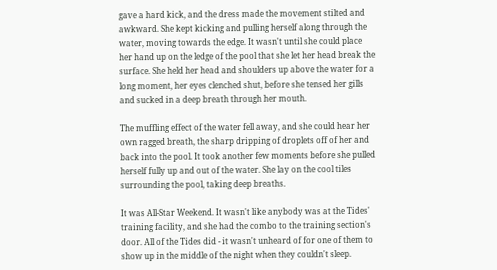gave a hard kick, and the dress made the movement stilted and awkward. She kept kicking and pulling herself along through the water, moving towards the edge. It wasn't until she could place her hand up on the ledge of the pool that she let her head break the surface. She held her head and shoulders up above the water for a long moment, her eyes clenched shut, before she tensed her gills and sucked in a deep breath through her mouth.

The muffling effect of the water fell away, and she could hear her own ragged breath, the sharp dripping of droplets off of her and back into the pool. It took another few moments before she pulled herself fully up and out of the water. She lay on the cool tiles surrounding the pool, taking deep breaths.

It was All-Star Weekend. It wasn't like anybody was at the Tides' training facility, and she had the combo to the training section's door. All of the Tides did - it wasn't unheard of for one of them to show up in the middle of the night when they couldn't sleep.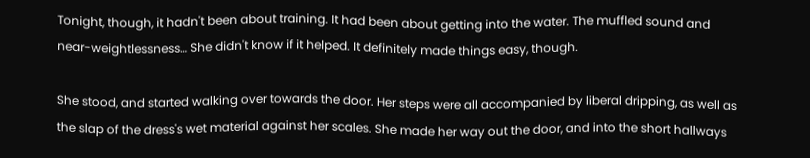Tonight, though, it hadn't been about training. It had been about getting into the water. The muffled sound and near-weightlessness… She didn't know if it helped. It definitely made things easy, though.

She stood, and started walking over towards the door. Her steps were all accompanied by liberal dripping, as well as the slap of the dress's wet material against her scales. She made her way out the door, and into the short hallways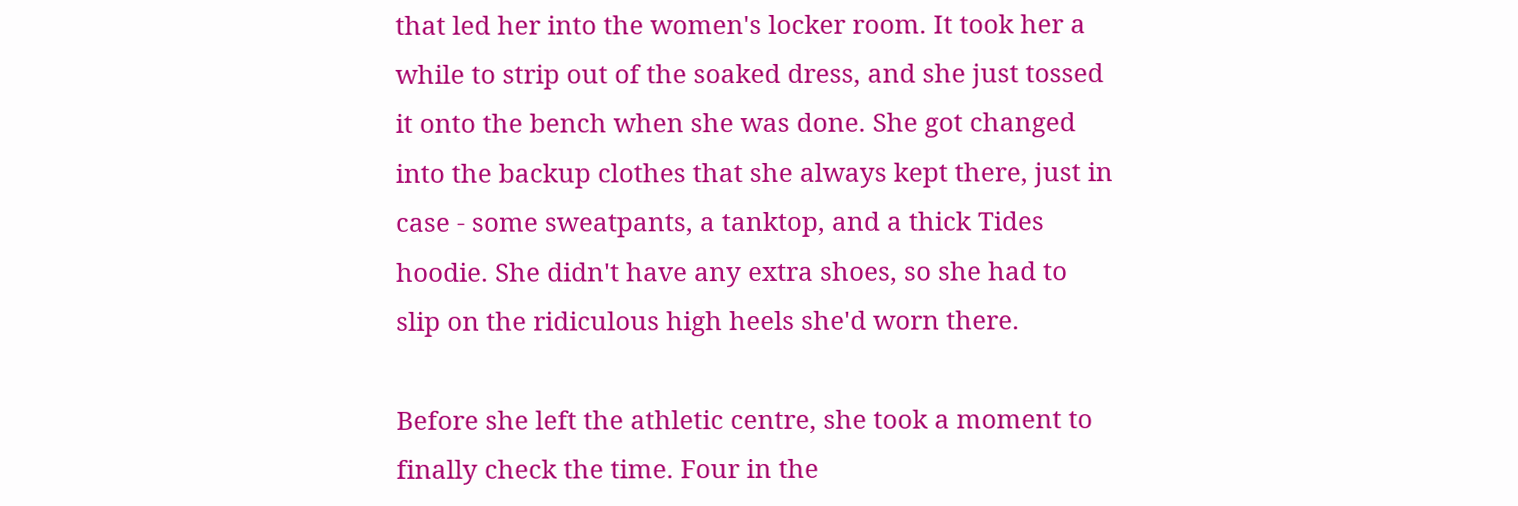that led her into the women's locker room. It took her a while to strip out of the soaked dress, and she just tossed it onto the bench when she was done. She got changed into the backup clothes that she always kept there, just in case - some sweatpants, a tanktop, and a thick Tides hoodie. She didn't have any extra shoes, so she had to slip on the ridiculous high heels she'd worn there.

Before she left the athletic centre, she took a moment to finally check the time. Four in the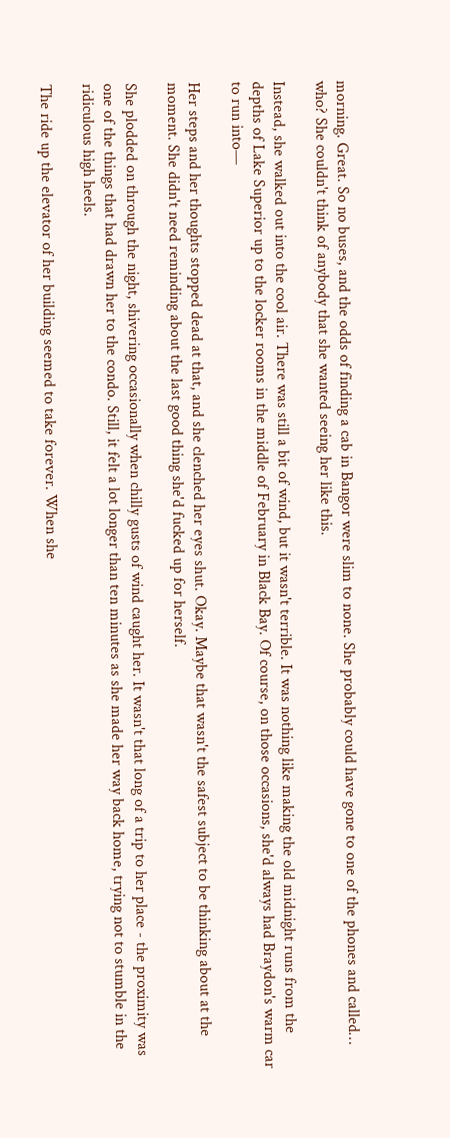morning. Great. So no buses, and the odds of finding a cab in Bangor were slim to none. She probably could have gone to one of the phones and called… who? She couldn't think of anybody that she wanted seeing her like this.

Instead, she walked out into the cool air. There was still a bit of wind, but it wasn't terrible. It was nothing like making the old midnight runs from the depths of Lake Superior up to the locker rooms in the middle of February in Black Bay. Of course, on those occasions, she'd always had Braydon's warm car to run into—

Her steps and her thoughts stopped dead at that, and she clenched her eyes shut. Okay. Maybe that wasn't the safest subject to be thinking about at the moment. She didn't need reminding about the last good thing she'd fucked up for herself.

She plodded on through the night, shivering occasionally when chilly gusts of wind caught her. It wasn't that long of a trip to her place - the proximity was one of the things that had drawn her to the condo. Still, it felt a lot longer than ten minutes as she made her way back home, trying not to stumble in the ridiculous high heels.

The ride up the elevator of her building seemed to take forever. When she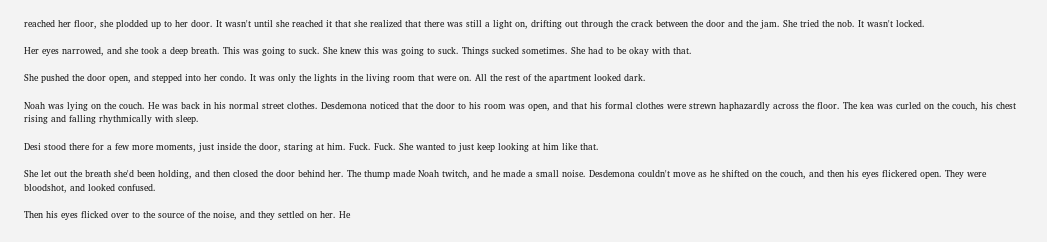reached her floor, she plodded up to her door. It wasn't until she reached it that she realized that there was still a light on, drifting out through the crack between the door and the jam. She tried the nob. It wasn't locked.

Her eyes narrowed, and she took a deep breath. This was going to suck. She knew this was going to suck. Things sucked sometimes. She had to be okay with that.

She pushed the door open, and stepped into her condo. It was only the lights in the living room that were on. All the rest of the apartment looked dark.

Noah was lying on the couch. He was back in his normal street clothes. Desdemona noticed that the door to his room was open, and that his formal clothes were strewn haphazardly across the floor. The kea was curled on the couch, his chest rising and falling rhythmically with sleep.

Desi stood there for a few more moments, just inside the door, staring at him. Fuck. Fuck. She wanted to just keep looking at him like that.

She let out the breath she'd been holding, and then closed the door behind her. The thump made Noah twitch, and he made a small noise. Desdemona couldn't move as he shifted on the couch, and then his eyes flickered open. They were bloodshot, and looked confused.

Then his eyes flicked over to the source of the noise, and they settled on her. He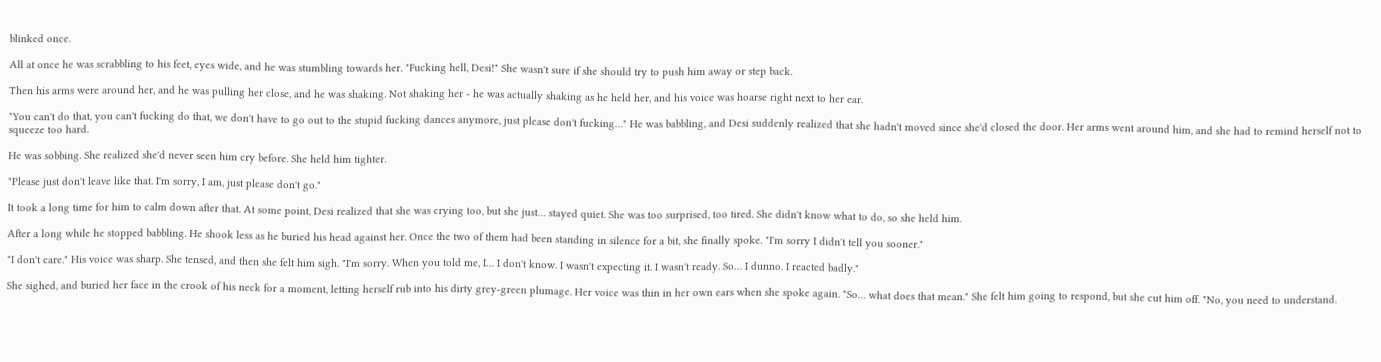blinked once.

All at once he was scrabbling to his feet, eyes wide, and he was stumbling towards her. "Fucking hell, Desi!" She wasn't sure if she should try to push him away or step back.

Then his arms were around her, and he was pulling her close, and he was shaking. Not shaking her - he was actually shaking as he held her, and his voice was hoarse right next to her ear.

"You can't do that, you can't fucking do that, we don't have to go out to the stupid fucking dances anymore, just please don't fucking…" He was babbling, and Desi suddenly realized that she hadn't moved since she'd closed the door. Her arms went around him, and she had to remind herself not to squeeze too hard.

He was sobbing. She realized she'd never seen him cry before. She held him tighter.

"Please just don't leave like that. I'm sorry, I am, just please don't go."

It took a long time for him to calm down after that. At some point, Desi realized that she was crying too, but she just… stayed quiet. She was too surprised, too tired. She didn't know what to do, so she held him.

After a long while he stopped babbling. He shook less as he buried his head against her. Once the two of them had been standing in silence for a bit, she finally spoke. "I'm sorry I didn't tell you sooner."

"I don't care." His voice was sharp. She tensed, and then she felt him sigh. "I'm sorry. When you told me, I… I don't know. I wasn't expecting it. I wasn't ready. So… I dunno. I reacted badly."

She sighed, and buried her face in the crook of his neck for a moment, letting herself rub into his dirty grey-green plumage. Her voice was thin in her own ears when she spoke again. "So… what does that mean." She felt him going to respond, but she cut him off. "No, you need to understand.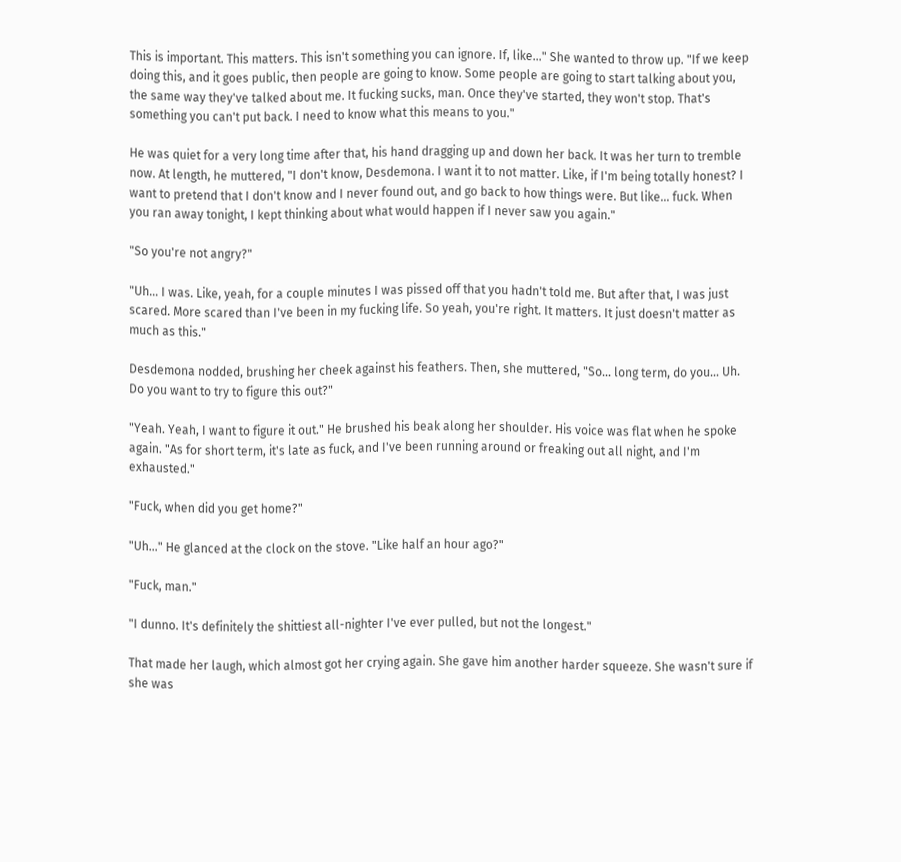This is important. This matters. This isn't something you can ignore. If, like…" She wanted to throw up. "If we keep doing this, and it goes public, then people are going to know. Some people are going to start talking about you, the same way they've talked about me. It fucking sucks, man. Once they've started, they won't stop. That's something you can't put back. I need to know what this means to you."

He was quiet for a very long time after that, his hand dragging up and down her back. It was her turn to tremble now. At length, he muttered, "I don't know, Desdemona. I want it to not matter. Like, if I'm being totally honest? I want to pretend that I don't know and I never found out, and go back to how things were. But like… fuck. When you ran away tonight, I kept thinking about what would happen if I never saw you again."

"So you're not angry?"

"Uh… I was. Like, yeah, for a couple minutes I was pissed off that you hadn't told me. But after that, I was just scared. More scared than I've been in my fucking life. So yeah, you're right. It matters. It just doesn't matter as much as this."

Desdemona nodded, brushing her cheek against his feathers. Then, she muttered, "So… long term, do you… Uh. Do you want to try to figure this out?"

"Yeah. Yeah, I want to figure it out." He brushed his beak along her shoulder. His voice was flat when he spoke again. "As for short term, it's late as fuck, and I've been running around or freaking out all night, and I'm exhausted."

"Fuck, when did you get home?"

"Uh…" He glanced at the clock on the stove. "Like half an hour ago?"

"Fuck, man."

"I dunno. It's definitely the shittiest all-nighter I've ever pulled, but not the longest."

That made her laugh, which almost got her crying again. She gave him another harder squeeze. She wasn't sure if she was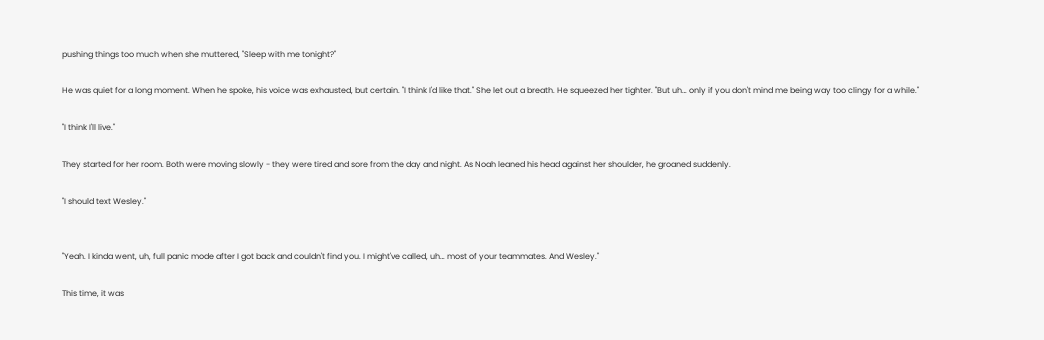pushing things too much when she muttered, "Sleep with me tonight?"

He was quiet for a long moment. When he spoke, his voice was exhausted, but certain. "I think I'd like that." She let out a breath. He squeezed her tighter. "But uh… only if you don't mind me being way too clingy for a while."

"I think I'll live."

They started for her room. Both were moving slowly - they were tired and sore from the day and night. As Noah leaned his head against her shoulder, he groaned suddenly.

"I should text Wesley."


"Yeah. I kinda went, uh, full panic mode after I got back and couldn't find you. I might've called, uh… most of your teammates. And Wesley."

This time, it was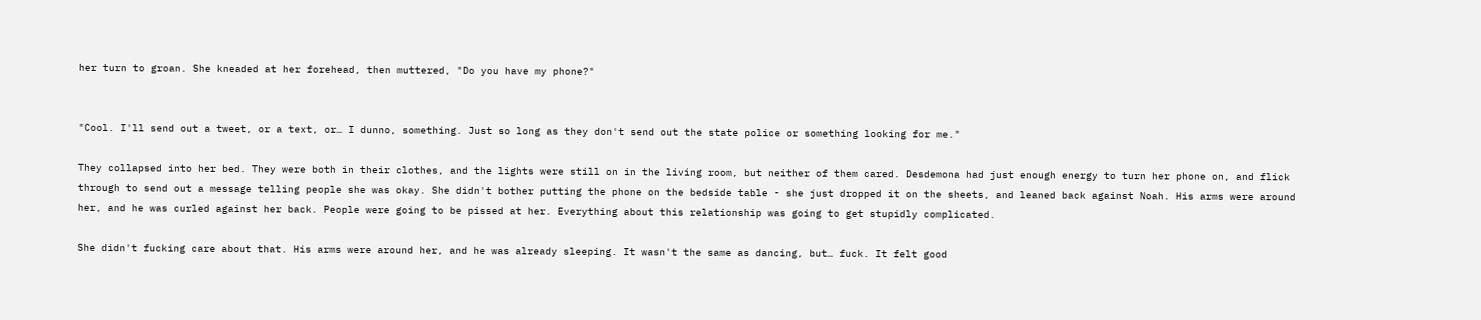her turn to groan. She kneaded at her forehead, then muttered, "Do you have my phone?"


"Cool. I'll send out a tweet, or a text, or… I dunno, something. Just so long as they don't send out the state police or something looking for me."

They collapsed into her bed. They were both in their clothes, and the lights were still on in the living room, but neither of them cared. Desdemona had just enough energy to turn her phone on, and flick through to send out a message telling people she was okay. She didn't bother putting the phone on the bedside table - she just dropped it on the sheets, and leaned back against Noah. His arms were around her, and he was curled against her back. People were going to be pissed at her. Everything about this relationship was going to get stupidly complicated.

She didn't fucking care about that. His arms were around her, and he was already sleeping. It wasn't the same as dancing, but… fuck. It felt good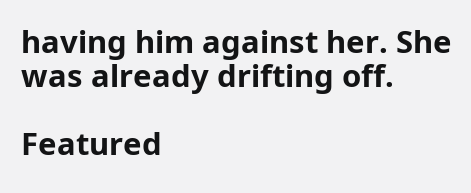having him against her. She was already drifting off.

Featured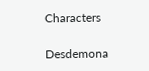Characters

Desdemona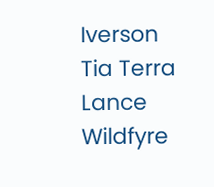Iverson
Tia Terra
Lance Wildfyre